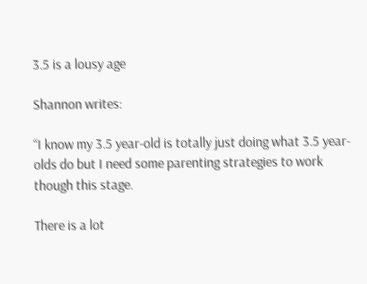3.5 is a lousy age

Shannon writes:

“I know my 3.5 year-old is totally just doing what 3.5 year-olds do but I need some parenting strategies to work though this stage.

There is a lot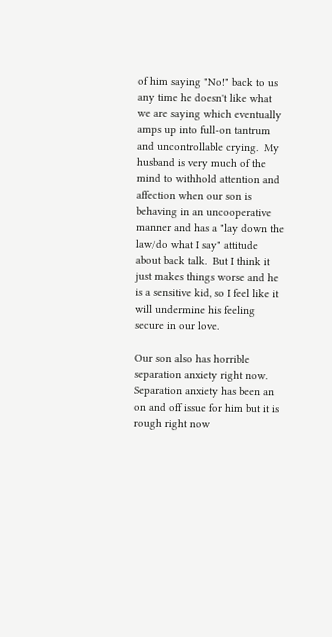of him saying "No!" back to us any time he doesn't like what we are saying which eventually amps up into full-on tantrum and uncontrollable crying.  My husband is very much of the mind to withhold attention and affection when our son is behaving in an uncooperative manner and has a "lay down the law/do what I say" attitude about back talk.  But I think it just makes things worse and he is a sensitive kid, so I feel like it will undermine his feeling secure in our love.

Our son also has horrible separation anxiety right now.  Separation anxiety has been an on and off issue for him but it is rough right now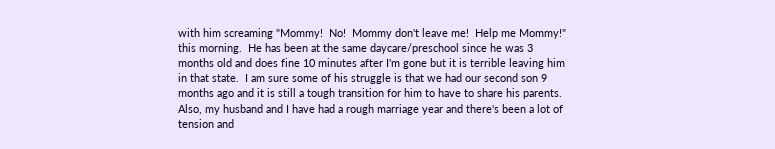with him screaming "Mommy!  No!  Mommy don't leave me!  Help me Mommy!" this morning.  He has been at the same daycare/preschool since he was 3 months old and does fine 10 minutes after I'm gone but it is terrible leaving him in that state.  I am sure some of his struggle is that we had our second son 9 months ago and it is still a tough transition for him to have to share his parents.  Also, my husband and I have had a rough marriage year and there's been a lot of tension and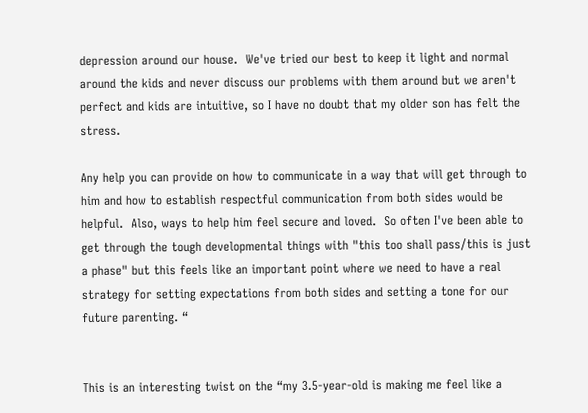depression around our house.  We've tried our best to keep it light and normal around the kids and never discuss our problems with them around but we aren't perfect and kids are intuitive, so I have no doubt that my older son has felt the stress.

Any help you can provide on how to communicate in a way that will get through to him and how to establish respectful communication from both sides would be helpful.  Also, ways to help him feel secure and loved.  So often I've been able to get through the tough developmental things with "this too shall pass/this is just a phase" but this feels like an important point where we need to have a real strategy for setting expectations from both sides and setting a tone for our future parenting. “


This is an interesting twist on the “my 3.5-year-old is making me feel like a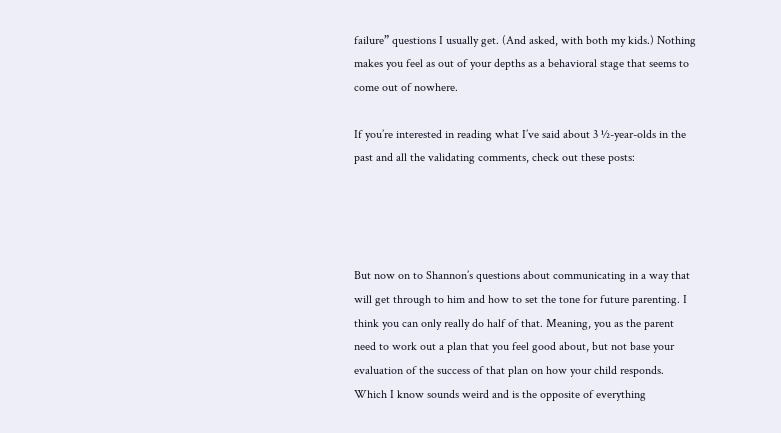failure” questions I usually get. (And asked, with both my kids.) Nothing makes you feel as out of your depths as a behavioral stage that seems to come out of nowhere.

If you’re interested in reading what I’ve said about 3 ½-year-olds in the past and all the validating comments, check out these posts:




But now on to Shannon’s questions about communicating in a way that will get through to him and how to set the tone for future parenting. I think you can only really do half of that. Meaning, you as the parent need to work out a plan that you feel good about, but not base your evaluation of the success of that plan on how your child responds. Which I know sounds weird and is the opposite of everything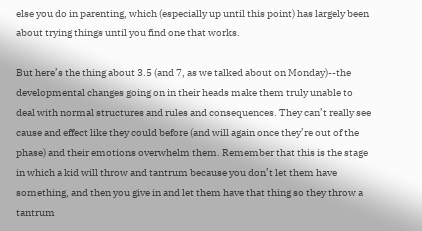else you do in parenting, which (especially up until this point) has largely been about trying things until you find one that works.

But here’s the thing about 3.5 (and 7, as we talked about on Monday)--the developmental changes going on in their heads make them truly unable to deal with normal structures and rules and consequences. They can’t really see cause and effect like they could before (and will again once they’re out of the phase) and their emotions overwhelm them. Remember that this is the stage in which a kid will throw and tantrum because you don’t let them have something, and then you give in and let them have that thing so they throw a tantrum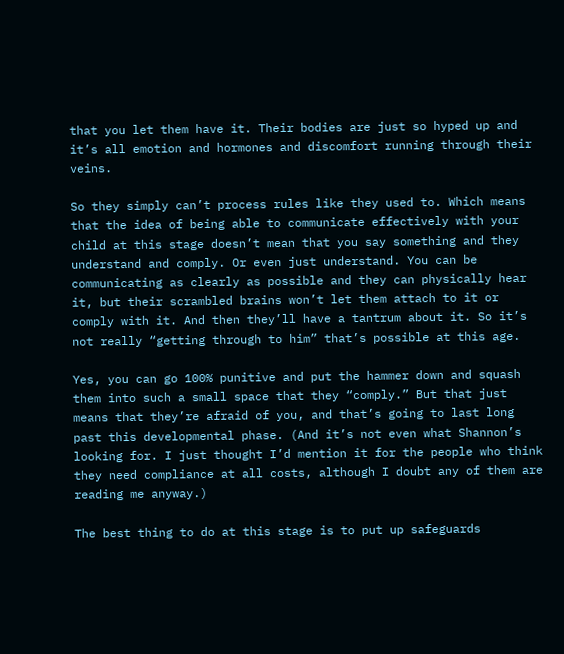that you let them have it. Their bodies are just so hyped up and it’s all emotion and hormones and discomfort running through their veins.

So they simply can’t process rules like they used to. Which means that the idea of being able to communicate effectively with your child at this stage doesn’t mean that you say something and they understand and comply. Or even just understand. You can be communicating as clearly as possible and they can physically hear it, but their scrambled brains won’t let them attach to it or comply with it. And then they’ll have a tantrum about it. So it’s not really “getting through to him” that’s possible at this age.

Yes, you can go 100% punitive and put the hammer down and squash them into such a small space that they “comply.” But that just means that they’re afraid of you, and that’s going to last long past this developmental phase. (And it’s not even what Shannon’s looking for. I just thought I’d mention it for the people who think they need compliance at all costs, although I doubt any of them are reading me anyway.)

The best thing to do at this stage is to put up safeguards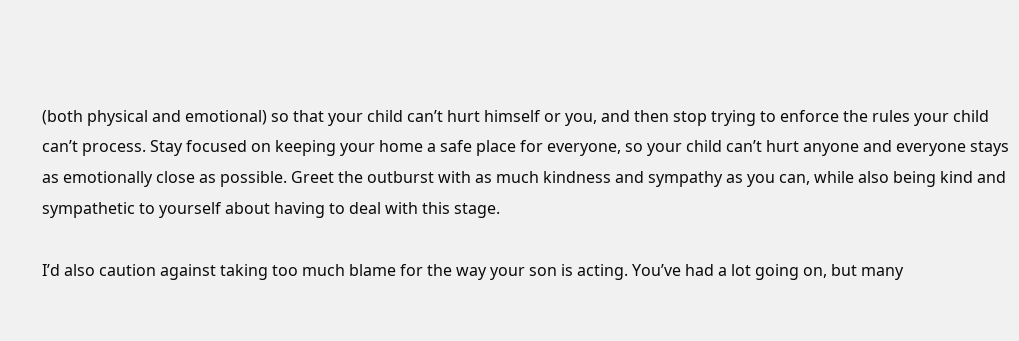(both physical and emotional) so that your child can’t hurt himself or you, and then stop trying to enforce the rules your child can’t process. Stay focused on keeping your home a safe place for everyone, so your child can’t hurt anyone and everyone stays as emotionally close as possible. Greet the outburst with as much kindness and sympathy as you can, while also being kind and sympathetic to yourself about having to deal with this stage.

I’d also caution against taking too much blame for the way your son is acting. You’ve had a lot going on, but many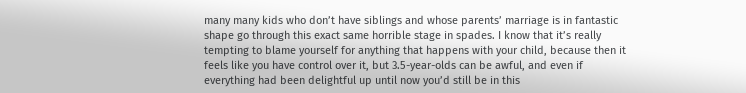many many kids who don’t have siblings and whose parents’ marriage is in fantastic shape go through this exact same horrible stage in spades. I know that it’s really tempting to blame yourself for anything that happens with your child, because then it feels like you have control over it, but 3.5-year-olds can be awful, and even if everything had been delightful up until now you’d still be in this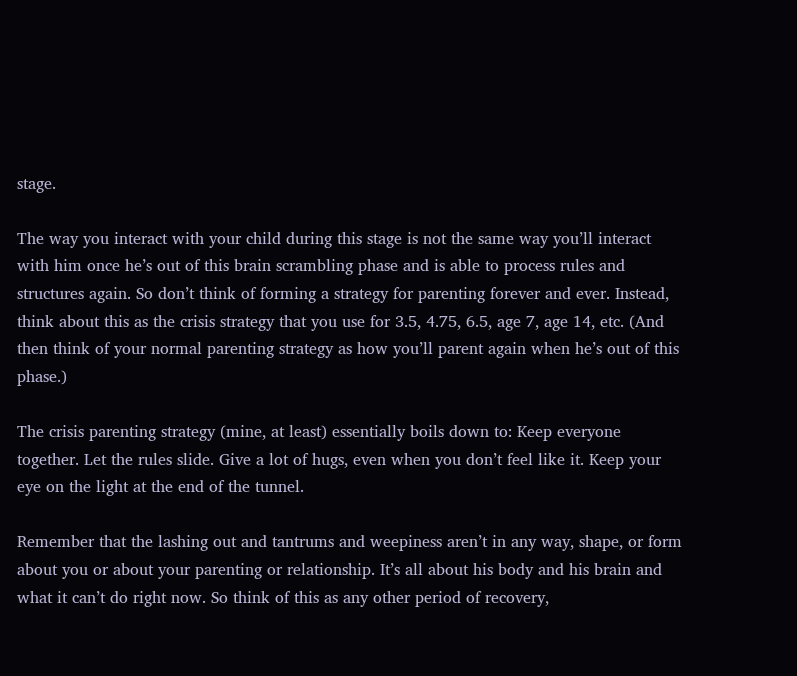stage.

The way you interact with your child during this stage is not the same way you’ll interact with him once he’s out of this brain scrambling phase and is able to process rules and structures again. So don’t think of forming a strategy for parenting forever and ever. Instead, think about this as the crisis strategy that you use for 3.5, 4.75, 6.5, age 7, age 14, etc. (And then think of your normal parenting strategy as how you’ll parent again when he’s out of this phase.)

The crisis parenting strategy (mine, at least) essentially boils down to: Keep everyone together. Let the rules slide. Give a lot of hugs, even when you don’t feel like it. Keep your eye on the light at the end of the tunnel.

Remember that the lashing out and tantrums and weepiness aren’t in any way, shape, or form about you or about your parenting or relationship. It’s all about his body and his brain and what it can’t do right now. So think of this as any other period of recovery,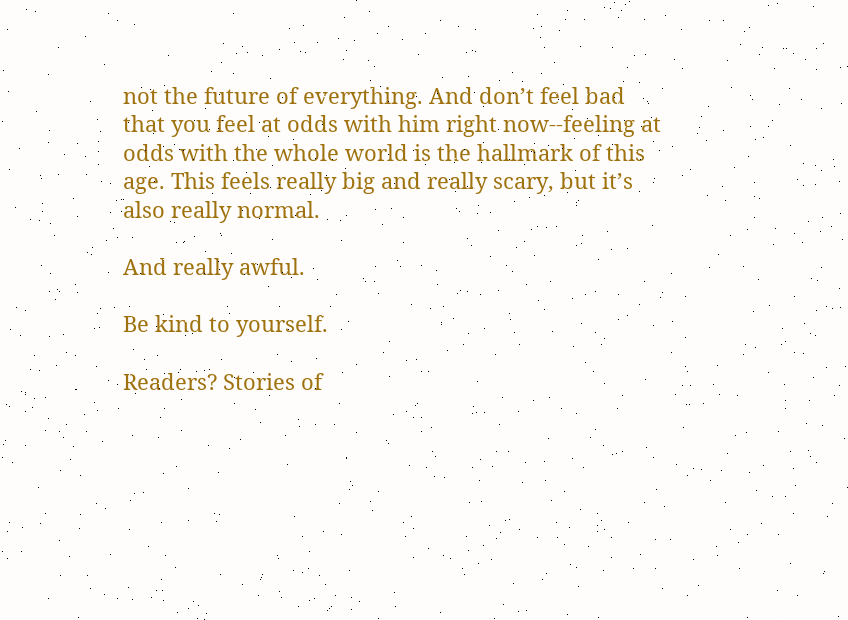not the future of everything. And don’t feel bad that you feel at odds with him right now--feeling at odds with the whole world is the hallmark of this age. This feels really big and really scary, but it’s also really normal.

And really awful.

Be kind to yourself.

Readers? Stories of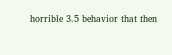horrible 3.5 behavior that then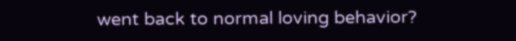went back to normal loving behavior?